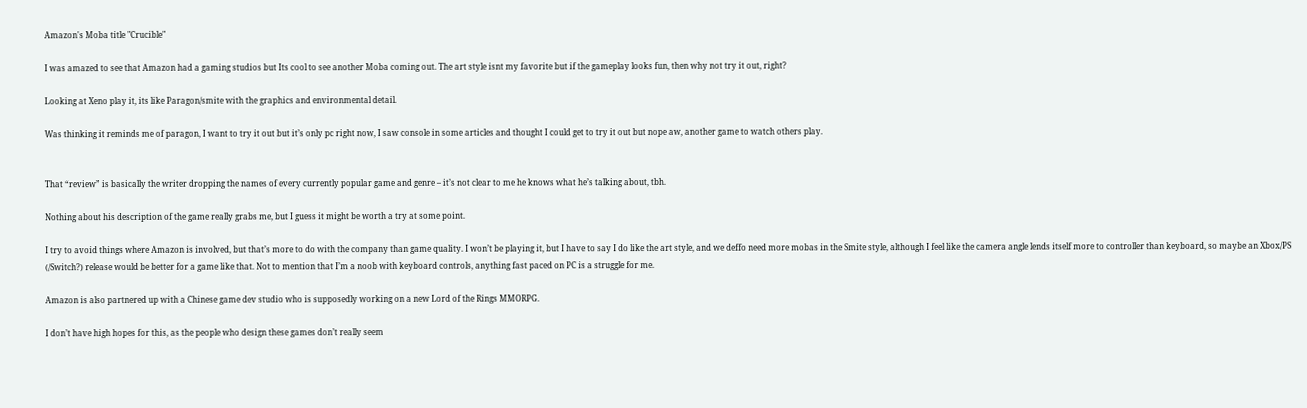Amazon's Moba title "Crucible"

I was amazed to see that Amazon had a gaming studios but Its cool to see another Moba coming out. The art style isnt my favorite but if the gameplay looks fun, then why not try it out, right?

Looking at Xeno play it, its like Paragon/smite with the graphics and environmental detail.

Was thinking it reminds me of paragon, I want to try it out but it’s only pc right now, I saw console in some articles and thought I could get to try it out but nope aw, another game to watch others play.


That “review” is basically the writer dropping the names of every currently popular game and genre – it’s not clear to me he knows what he’s talking about, tbh.

Nothing about his description of the game really grabs me, but I guess it might be worth a try at some point.

I try to avoid things where Amazon is involved, but that’s more to do with the company than game quality. I won’t be playing it, but I have to say I do like the art style, and we deffo need more mobas in the Smite style, although I feel like the camera angle lends itself more to controller than keyboard, so maybe an Xbox/PS (/Switch?) release would be better for a game like that. Not to mention that I’m a noob with keyboard controls, anything fast paced on PC is a struggle for me.

Amazon is also partnered up with a Chinese game dev studio who is supposedly working on a new Lord of the Rings MMORPG.

I don’t have high hopes for this, as the people who design these games don’t really seem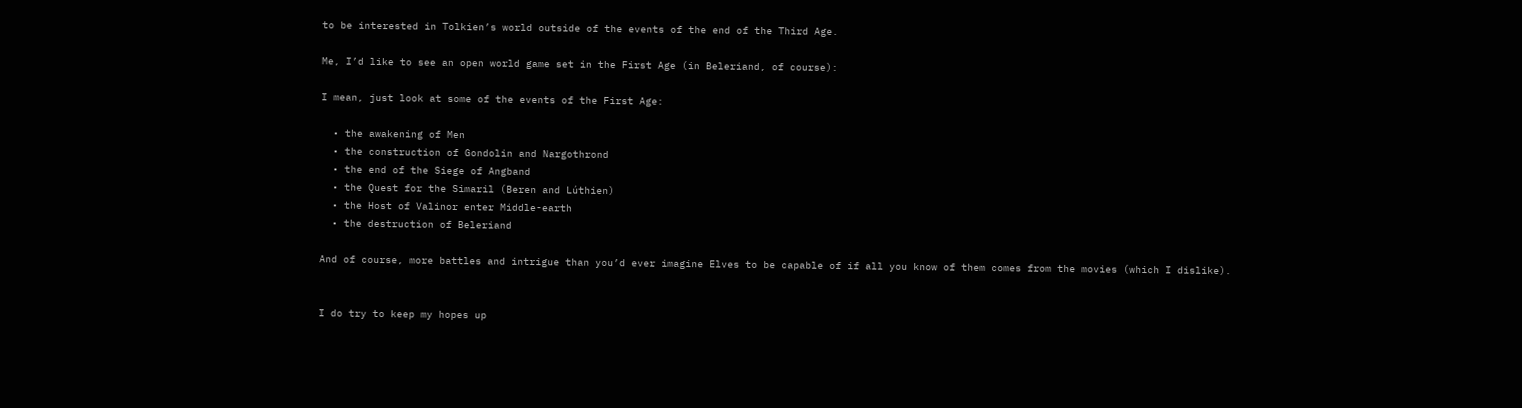to be interested in Tolkien’s world outside of the events of the end of the Third Age.

Me, I’d like to see an open world game set in the First Age (in Beleriand, of course):

I mean, just look at some of the events of the First Age:

  • the awakening of Men
  • the construction of Gondolin and Nargothrond
  • the end of the Siege of Angband
  • the Quest for the Simaril (Beren and Lúthien)
  • the Host of Valinor enter Middle-earth
  • the destruction of Beleriand

And of course, more battles and intrigue than you’d ever imagine Elves to be capable of if all you know of them comes from the movies (which I dislike).


I do try to keep my hopes up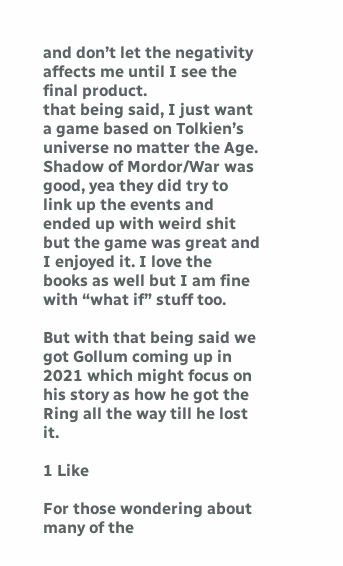and don’t let the negativity affects me until I see the final product.
that being said, I just want a game based on Tolkien’s universe no matter the Age. Shadow of Mordor/War was good, yea they did try to link up the events and ended up with weird shit but the game was great and I enjoyed it. I love the books as well but I am fine with “what if” stuff too.

But with that being said we got Gollum coming up in 2021 which might focus on his story as how he got the Ring all the way till he lost it.

1 Like

For those wondering about many of the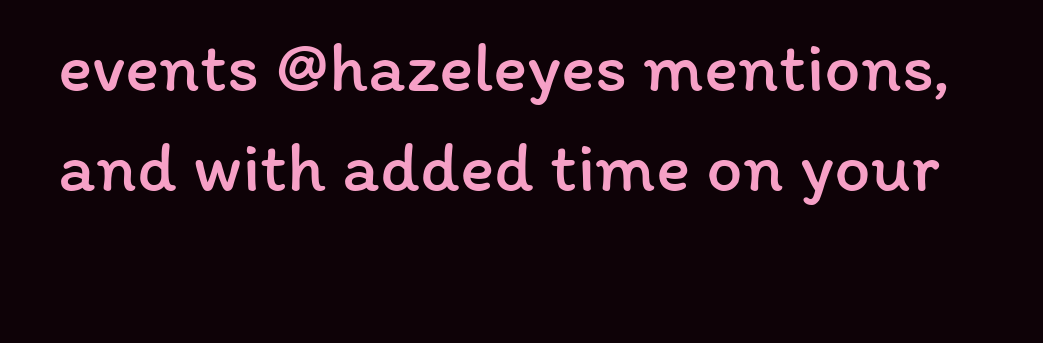events @hazeleyes mentions, and with added time on your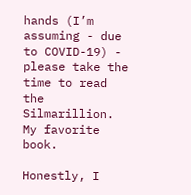hands (I’m assuming - due to COVID-19) - please take the time to read the Silmarillion. My favorite book.

Honestly, I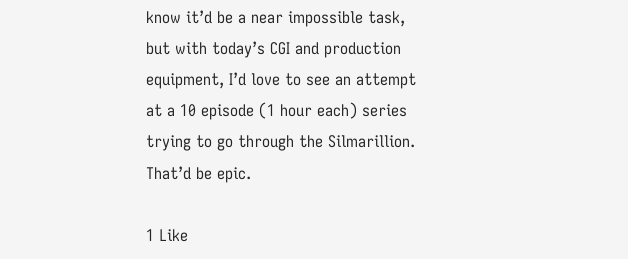know it’d be a near impossible task, but with today’s CGI and production equipment, I’d love to see an attempt at a 10 episode (1 hour each) series trying to go through the Silmarillion. That’d be epic.

1 Like